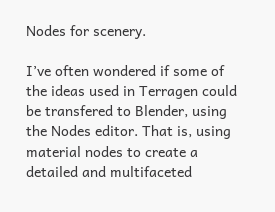Nodes for scenery.

I’ve often wondered if some of the ideas used in Terragen could be transfered to Blender, using the Nodes editor. That is, using material nodes to create a detailed and multifaceted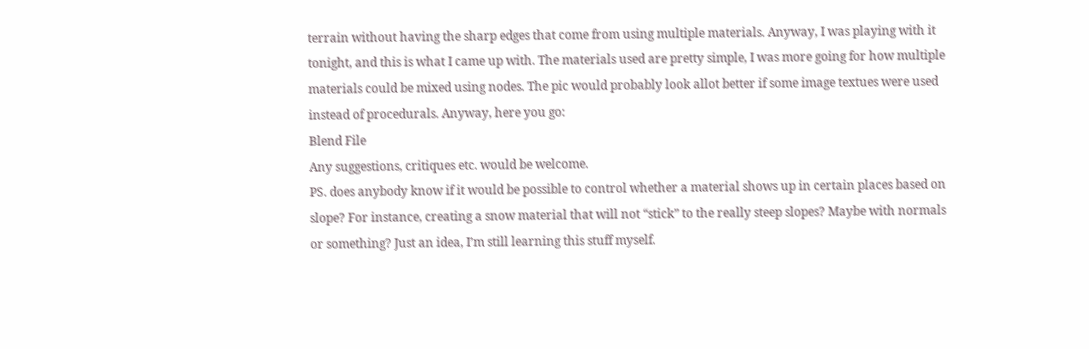terrain without having the sharp edges that come from using multiple materials. Anyway, I was playing with it tonight, and this is what I came up with. The materials used are pretty simple, I was more going for how multiple materials could be mixed using nodes. The pic would probably look allot better if some image textues were used instead of procedurals. Anyway, here you go:
Blend File
Any suggestions, critiques etc. would be welcome.
PS. does anybody know if it would be possible to control whether a material shows up in certain places based on slope? For instance, creating a snow material that will not “stick” to the really steep slopes? Maybe with normals or something? Just an idea, I’m still learning this stuff myself.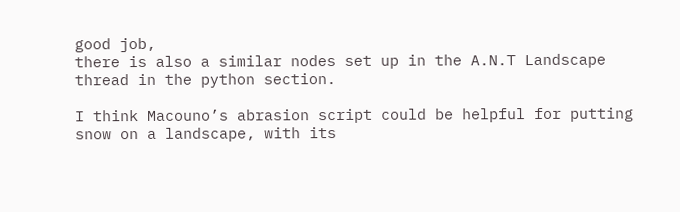good job,
there is also a similar nodes set up in the A.N.T Landscape thread in the python section.

I think Macouno’s abrasion script could be helpful for putting snow on a landscape, with its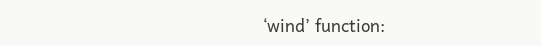‘wind’ function: